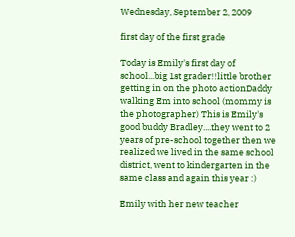Wednesday, September 2, 2009

first day of the first grade

Today is Emily's first day of school...big 1st grader!!little brother getting in on the photo actionDaddy walking Em into school (mommy is the photographer) This is Emily's good buddy Bradley....they went to 2 years of pre-school together then we realized we lived in the same school district, went to kindergarten in the same class and again this year :)

Emily with her new teacher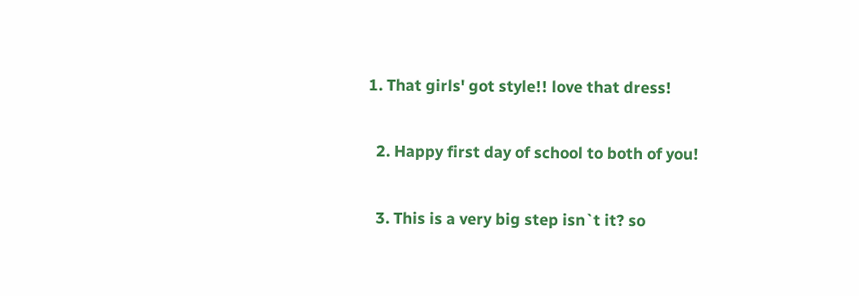1. That girls' got style!! love that dress!

  2. Happy first day of school to both of you!

  3. This is a very big step isn`t it? so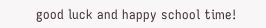good luck and happy school time!